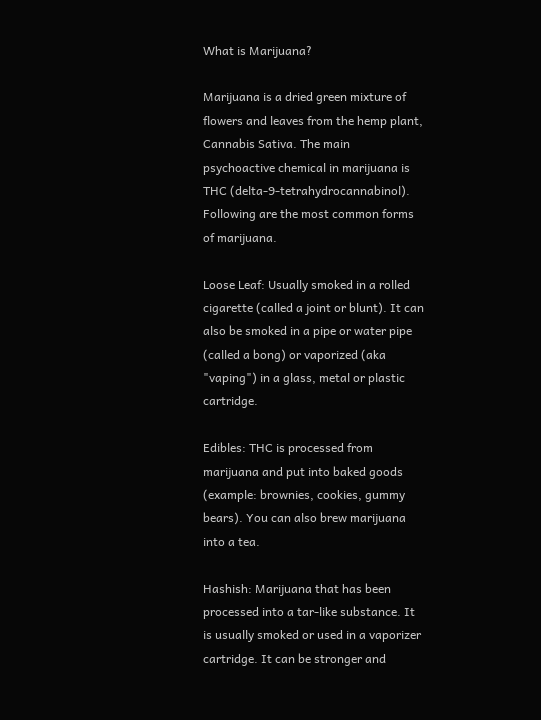What is Marijuana?

Marijuana is a dried green mixture of flowers and leaves from the hemp plant, Cannabis Sativa. The main psychoactive chemical in marijuana is THC (delta-9-tetrahydrocannabinol). Following are the most common forms of marijuana.

Loose Leaf: Usually smoked in a rolled cigarette (called a joint or blunt). It can also be smoked in a pipe or water pipe (called a bong) or vaporized (aka "vaping") in a glass, metal or plastic cartridge.

Edibles: THC is processed from marijuana and put into baked goods (example: brownies, cookies, gummy bears). You can also brew marijuana into a tea.

Hashish: Marijuana that has been processed into a tar-like substance. It is usually smoked or used in a vaporizer cartridge. It can be stronger and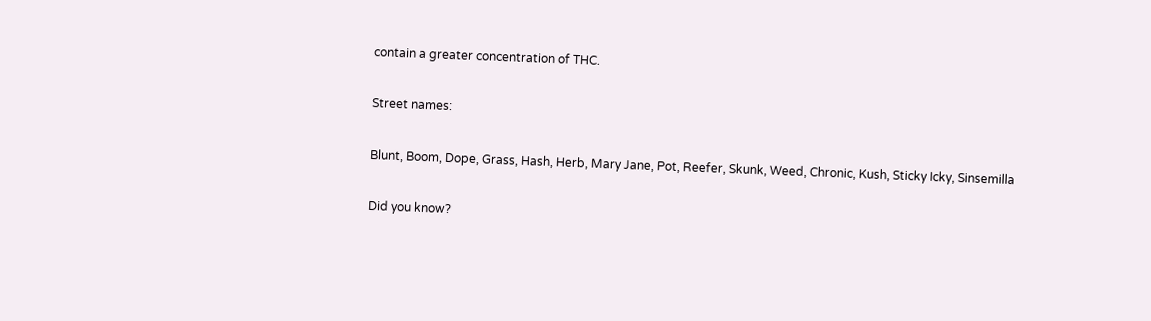contain a greater concentration of THC.

Street names:

Blunt, Boom, Dope, Grass, Hash, Herb, Mary Jane, Pot, Reefer, Skunk, Weed, Chronic, Kush, Sticky Icky, Sinsemilla

Did you know?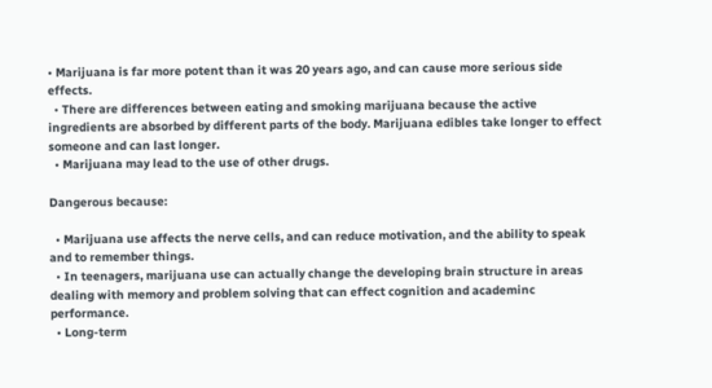• Marijuana is far more potent than it was 20 years ago, and can cause more serious side effects.
  • There are differences between eating and smoking marijuana because the active ingredients are absorbed by different parts of the body. Marijuana edibles take longer to effect someone and can last longer.
  • Marijuana may lead to the use of other drugs.

Dangerous because:

  • Marijuana use affects the nerve cells, and can reduce motivation, and the ability to speak and to remember things.
  • In teenagers, marijuana use can actually change the developing brain structure in areas dealing with memory and problem solving that can effect cognition and academinc performance.
  • Long-term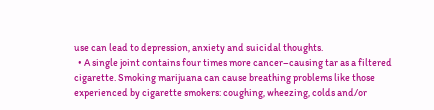use can lead to depression, anxiety and suicidal thoughts.
  • A single joint contains four times more cancer–causing tar as a filtered cigarette. Smoking marijuana can cause breathing problems like those experienced by cigarette smokers: coughing, wheezing, colds and/or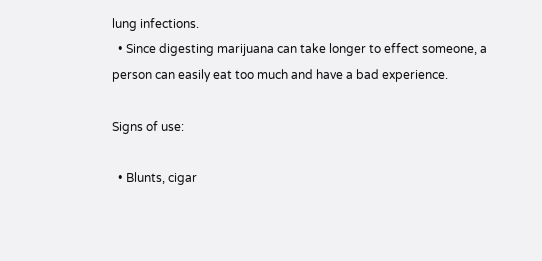lung infections.
  • Since digesting marijuana can take longer to effect someone, a person can easily eat too much and have a bad experience.

Signs of use:

  • Blunts, cigar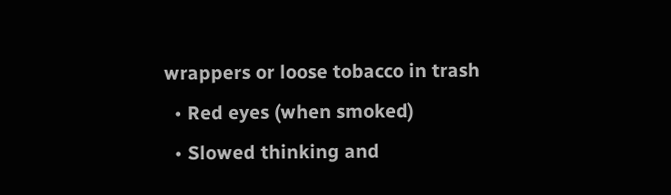wrappers or loose tobacco in trash
  • Red eyes (when smoked)
  • Slowed thinking and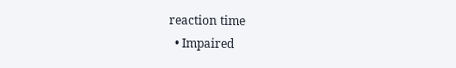reaction time
  • Impaired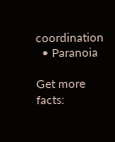coordination
  • Paranoia

Get more facts: